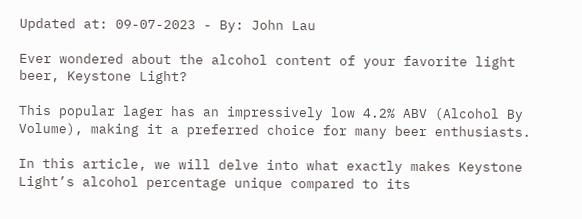Updated at: 09-07-2023 - By: John Lau

Ever wondered about the alcohol content of your favorite light beer, Keystone Light?

This popular lager has an impressively low 4.2% ABV (Alcohol By Volume), making it a preferred choice for many beer enthusiasts.

In this article, we will delve into what exactly makes Keystone Light’s alcohol percentage unique compared to its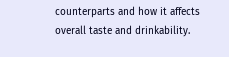counterparts and how it affects overall taste and drinkability.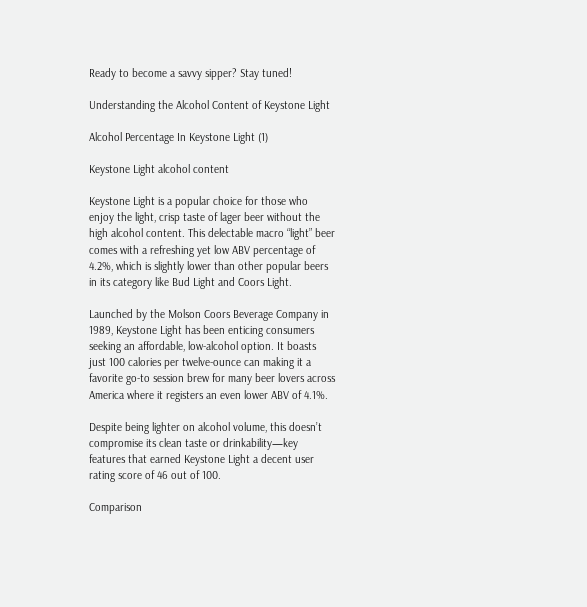Ready to become a savvy sipper? Stay tuned!

Understanding the Alcohol Content of Keystone Light

Alcohol Percentage In Keystone Light (1)

Keystone Light alcohol content

Keystone Light is a popular choice for those who enjoy the light, crisp taste of lager beer without the high alcohol content. This delectable macro “light” beer comes with a refreshing yet low ABV percentage of 4.2%, which is slightly lower than other popular beers in its category like Bud Light and Coors Light.

Launched by the Molson Coors Beverage Company in 1989, Keystone Light has been enticing consumers seeking an affordable, low-alcohol option. It boasts just 100 calories per twelve-ounce can making it a favorite go-to session brew for many beer lovers across America where it registers an even lower ABV of 4.1%.

Despite being lighter on alcohol volume, this doesn’t compromise its clean taste or drinkability—key features that earned Keystone Light a decent user rating score of 46 out of 100.

Comparison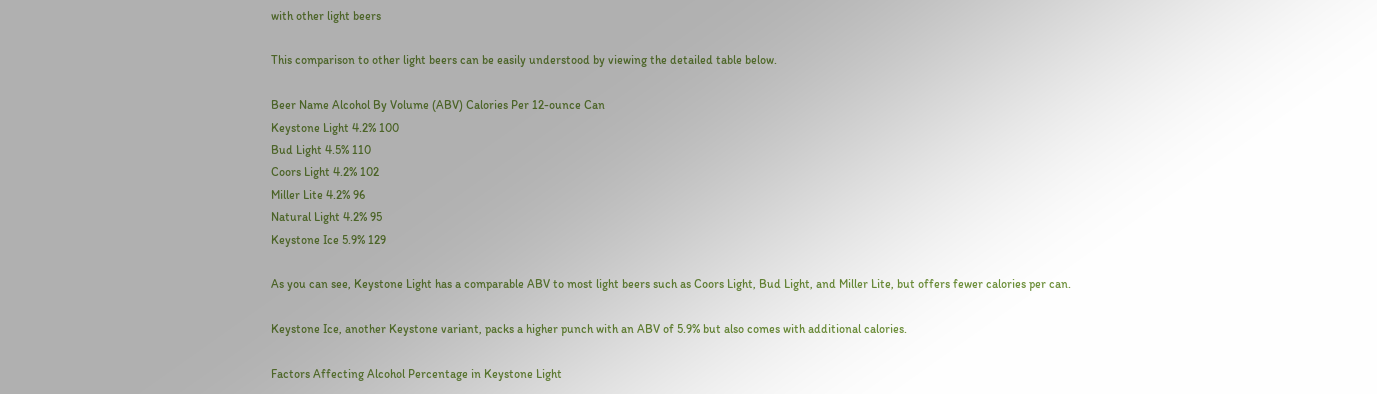with other light beers

This comparison to other light beers can be easily understood by viewing the detailed table below.

Beer Name Alcohol By Volume (ABV) Calories Per 12-ounce Can
Keystone Light 4.2% 100
Bud Light 4.5% 110
Coors Light 4.2% 102
Miller Lite 4.2% 96
Natural Light 4.2% 95
Keystone Ice 5.9% 129

As you can see, Keystone Light has a comparable ABV to most light beers such as Coors Light, Bud Light, and Miller Lite, but offers fewer calories per can.

Keystone Ice, another Keystone variant, packs a higher punch with an ABV of 5.9% but also comes with additional calories.

Factors Affecting Alcohol Percentage in Keystone Light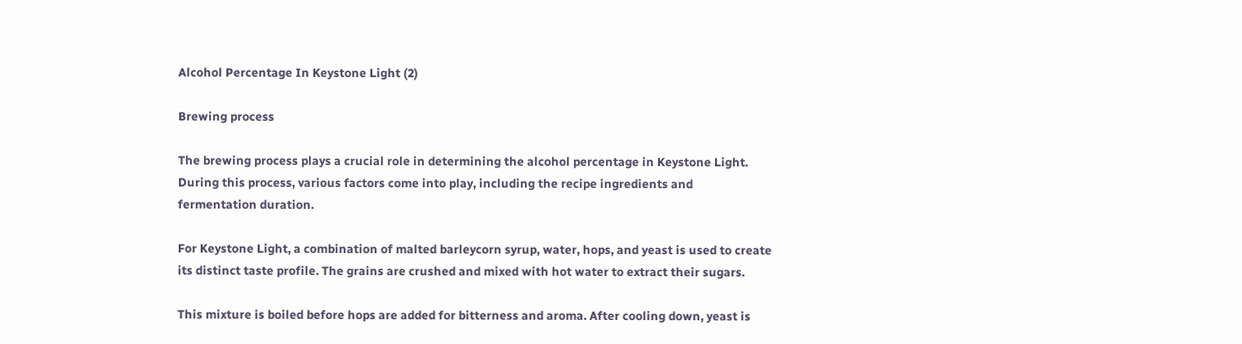Alcohol Percentage In Keystone Light (2)

Brewing process

The brewing process plays a crucial role in determining the alcohol percentage in Keystone Light. During this process, various factors come into play, including the recipe ingredients and fermentation duration.

For Keystone Light, a combination of malted barleycorn syrup, water, hops, and yeast is used to create its distinct taste profile. The grains are crushed and mixed with hot water to extract their sugars.

This mixture is boiled before hops are added for bitterness and aroma. After cooling down, yeast is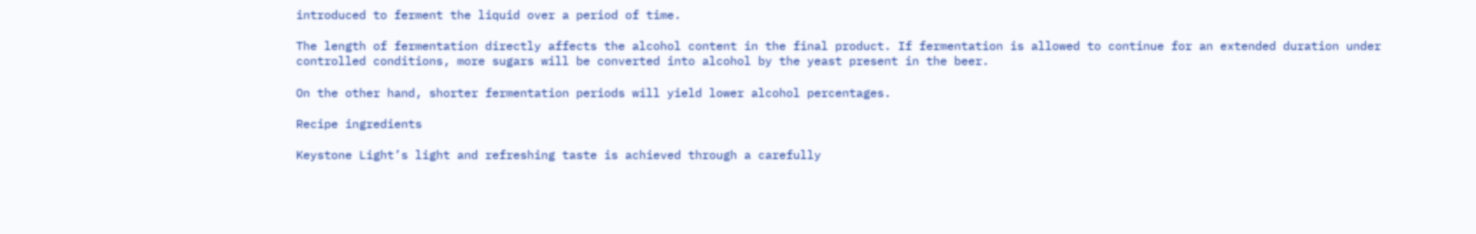introduced to ferment the liquid over a period of time.

The length of fermentation directly affects the alcohol content in the final product. If fermentation is allowed to continue for an extended duration under controlled conditions, more sugars will be converted into alcohol by the yeast present in the beer.

On the other hand, shorter fermentation periods will yield lower alcohol percentages.

Recipe ingredients

Keystone Light’s light and refreshing taste is achieved through a carefully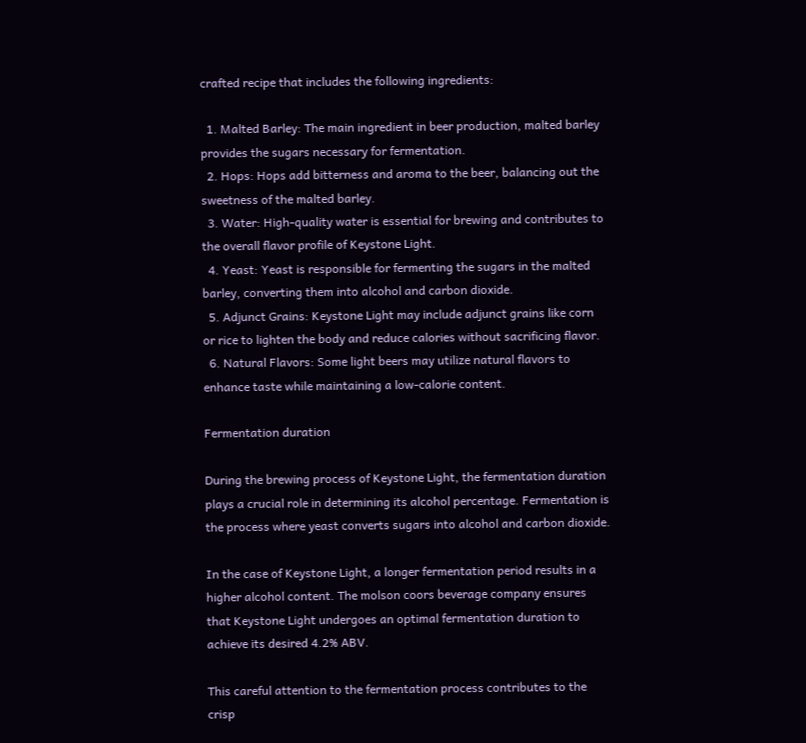crafted recipe that includes the following ingredients:

  1. Malted Barley: The main ingredient in beer production, malted barley provides the sugars necessary for fermentation.
  2. Hops: Hops add bitterness and aroma to the beer, balancing out the sweetness of the malted barley.
  3. Water: High-quality water is essential for brewing and contributes to the overall flavor profile of Keystone Light.
  4. Yeast: Yeast is responsible for fermenting the sugars in the malted barley, converting them into alcohol and carbon dioxide.
  5. Adjunct Grains: Keystone Light may include adjunct grains like corn or rice to lighten the body and reduce calories without sacrificing flavor.
  6. Natural Flavors: Some light beers may utilize natural flavors to enhance taste while maintaining a low-calorie content.

Fermentation duration

During the brewing process of Keystone Light, the fermentation duration plays a crucial role in determining its alcohol percentage. Fermentation is the process where yeast converts sugars into alcohol and carbon dioxide.

In the case of Keystone Light, a longer fermentation period results in a higher alcohol content. The molson coors beverage company ensures that Keystone Light undergoes an optimal fermentation duration to achieve its desired 4.2% ABV.

This careful attention to the fermentation process contributes to the crisp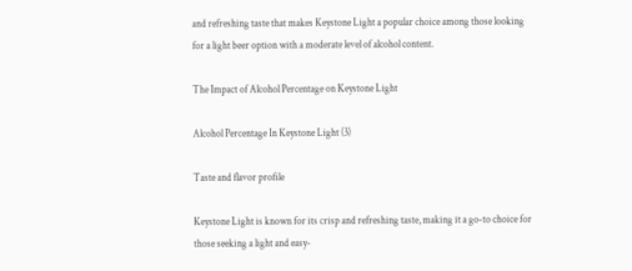and refreshing taste that makes Keystone Light a popular choice among those looking for a light beer option with a moderate level of alcohol content.

The Impact of Alcohol Percentage on Keystone Light

Alcohol Percentage In Keystone Light (3)

Taste and flavor profile

Keystone Light is known for its crisp and refreshing taste, making it a go-to choice for those seeking a light and easy-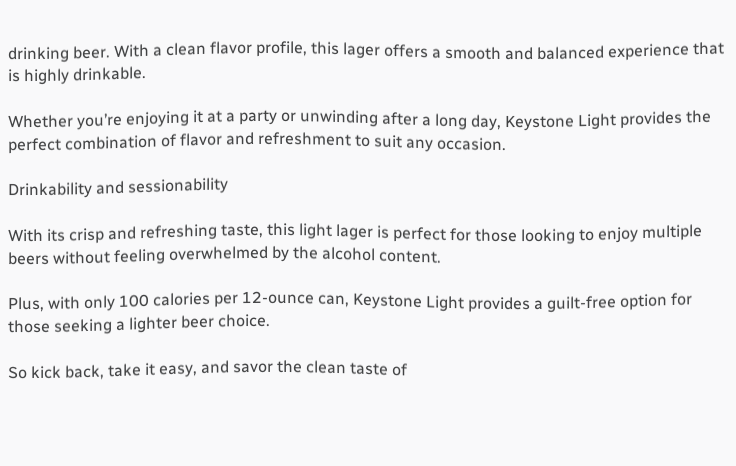drinking beer. With a clean flavor profile, this lager offers a smooth and balanced experience that is highly drinkable.

Whether you’re enjoying it at a party or unwinding after a long day, Keystone Light provides the perfect combination of flavor and refreshment to suit any occasion.

Drinkability and sessionability

With its crisp and refreshing taste, this light lager is perfect for those looking to enjoy multiple beers without feeling overwhelmed by the alcohol content.

Plus, with only 100 calories per 12-ounce can, Keystone Light provides a guilt-free option for those seeking a lighter beer choice.

So kick back, take it easy, and savor the clean taste of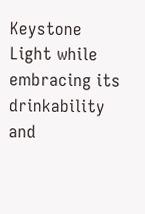Keystone Light while embracing its drinkability and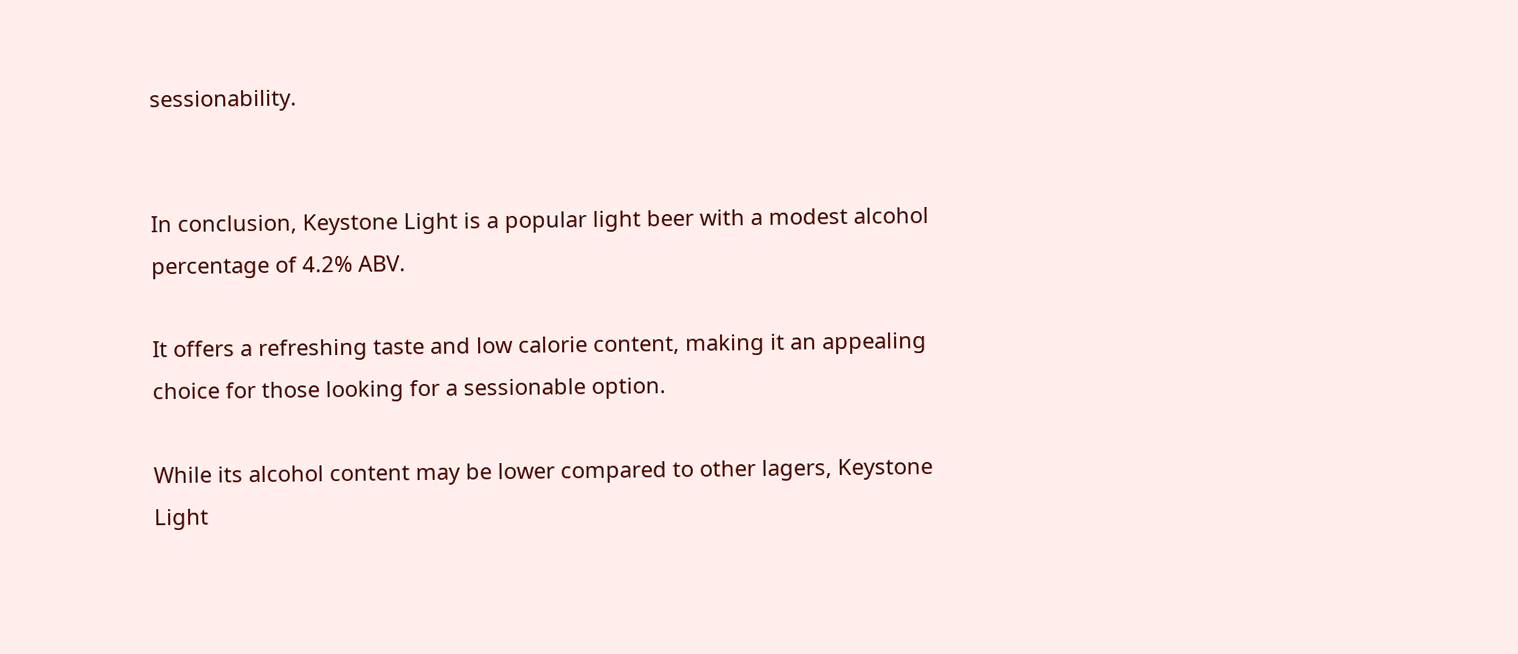sessionability.


In conclusion, Keystone Light is a popular light beer with a modest alcohol percentage of 4.2% ABV.

It offers a refreshing taste and low calorie content, making it an appealing choice for those looking for a sessionable option.

While its alcohol content may be lower compared to other lagers, Keystone Light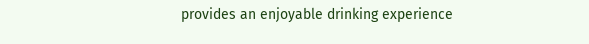provides an enjoyable drinking experience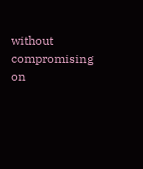without compromising on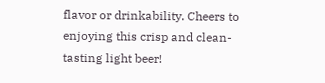flavor or drinkability. Cheers to enjoying this crisp and clean-tasting light beer!